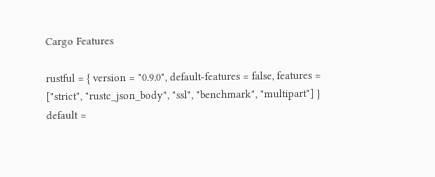Cargo Features

rustful = { version = "0.9.0", default-features = false, features = ["strict", "rustc_json_body", "ssl", "benchmark", "multipart"] }
default =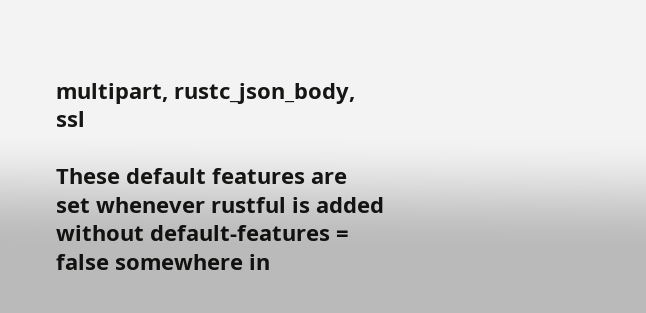multipart, rustc_json_body, ssl

These default features are set whenever rustful is added without default-features = false somewhere in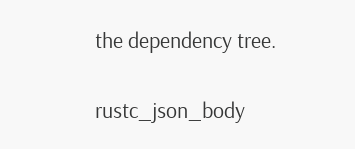the dependency tree.

rustc_json_body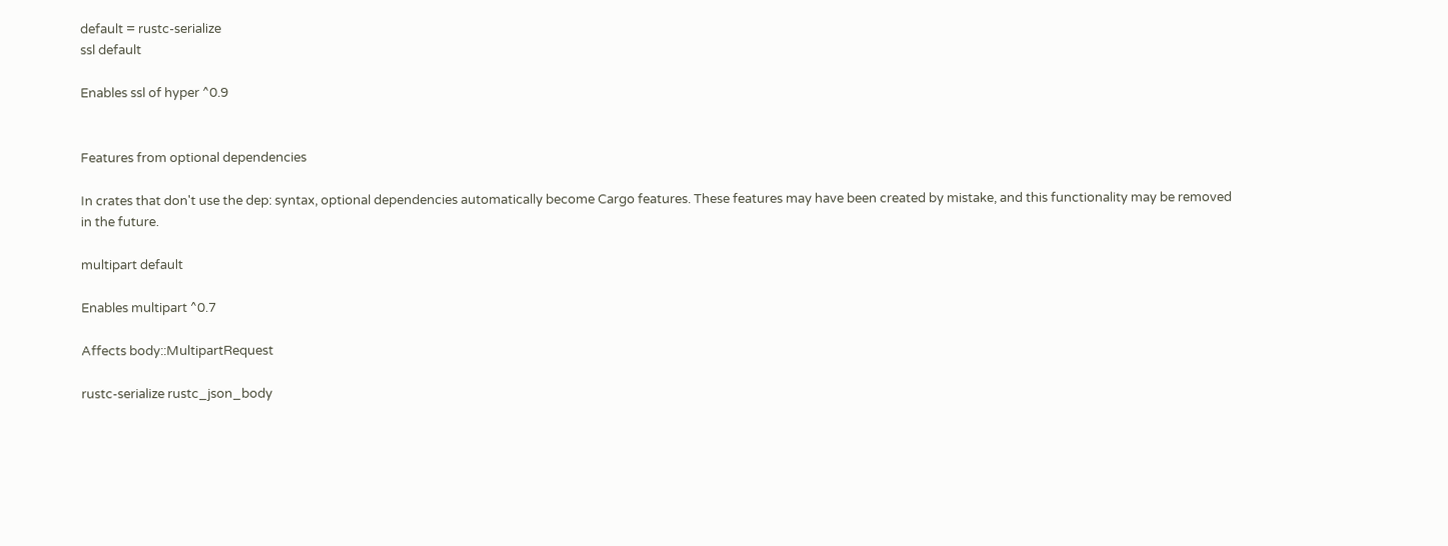default = rustc-serialize
ssl default

Enables ssl of hyper ^0.9


Features from optional dependencies

In crates that don't use the dep: syntax, optional dependencies automatically become Cargo features. These features may have been created by mistake, and this functionality may be removed in the future.

multipart default

Enables multipart ^0.7

Affects body::MultipartRequest

rustc-serialize rustc_json_body